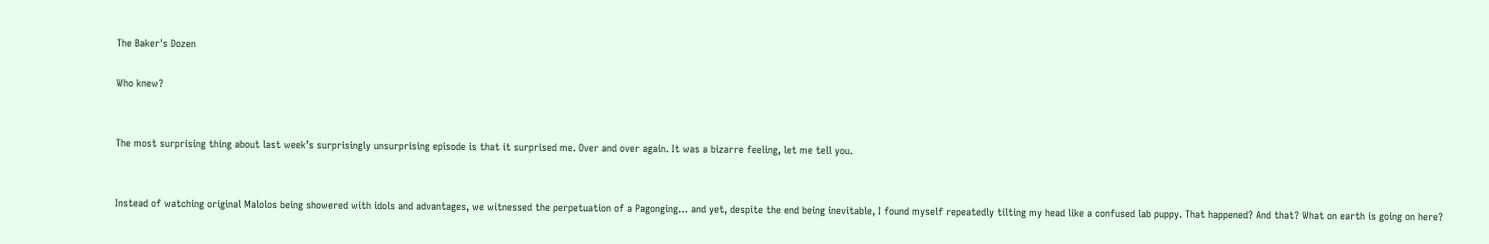The Baker's Dozen

Who knew?


The most surprising thing about last week’s surprisingly unsurprising episode is that it surprised me. Over and over again. It was a bizarre feeling, let me tell you.


Instead of watching original Malolos being showered with idols and advantages, we witnessed the perpetuation of a Pagonging… and yet, despite the end being inevitable, I found myself repeatedly tilting my head like a confused lab puppy. That happened? And that? What on earth is going on here?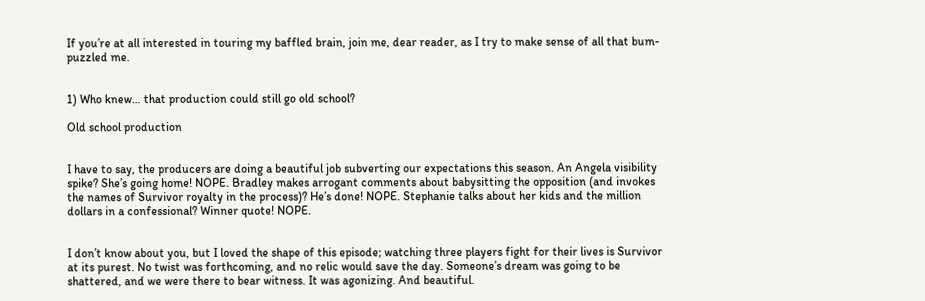If you’re at all interested in touring my baffled brain, join me, dear reader, as I try to make sense of all that bum-puzzled me.


1) Who knew… that production could still go old school?

Old school production


I have to say, the producers are doing a beautiful job subverting our expectations this season. An Angela visibility spike? She’s going home! NOPE. Bradley makes arrogant comments about babysitting the opposition (and invokes the names of Survivor royalty in the process)? He’s done! NOPE. Stephanie talks about her kids and the million dollars in a confessional? Winner quote! NOPE.


I don’t know about you, but I loved the shape of this episode; watching three players fight for their lives is Survivor at its purest. No twist was forthcoming, and no relic would save the day. Someone’s dream was going to be shattered, and we were there to bear witness. It was agonizing. And beautiful.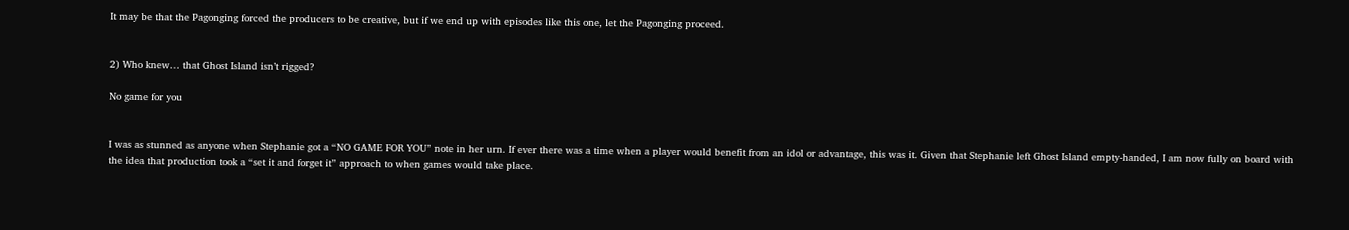It may be that the Pagonging forced the producers to be creative, but if we end up with episodes like this one, let the Pagonging proceed.


2) Who knew… that Ghost Island isn’t rigged?

No game for you


I was as stunned as anyone when Stephanie got a “NO GAME FOR YOU” note in her urn. If ever there was a time when a player would benefit from an idol or advantage, this was it. Given that Stephanie left Ghost Island empty-handed, I am now fully on board with the idea that production took a “set it and forget it” approach to when games would take place.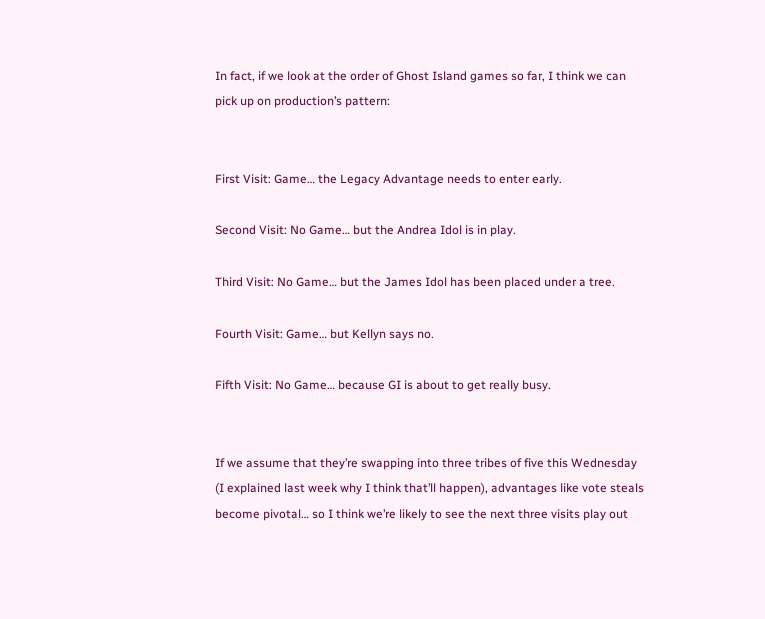In fact, if we look at the order of Ghost Island games so far, I think we can pick up on production’s pattern:


First Visit: Game… the Legacy Advantage needs to enter early.

Second Visit: No Game… but the Andrea Idol is in play.

Third Visit: No Game… but the James Idol has been placed under a tree.

Fourth Visit: Game… but Kellyn says no.

Fifth Visit: No Game… because GI is about to get really busy.


If we assume that they’re swapping into three tribes of five this Wednesday (I explained last week why I think that’ll happen), advantages like vote steals become pivotal… so I think we’re likely to see the next three visits play out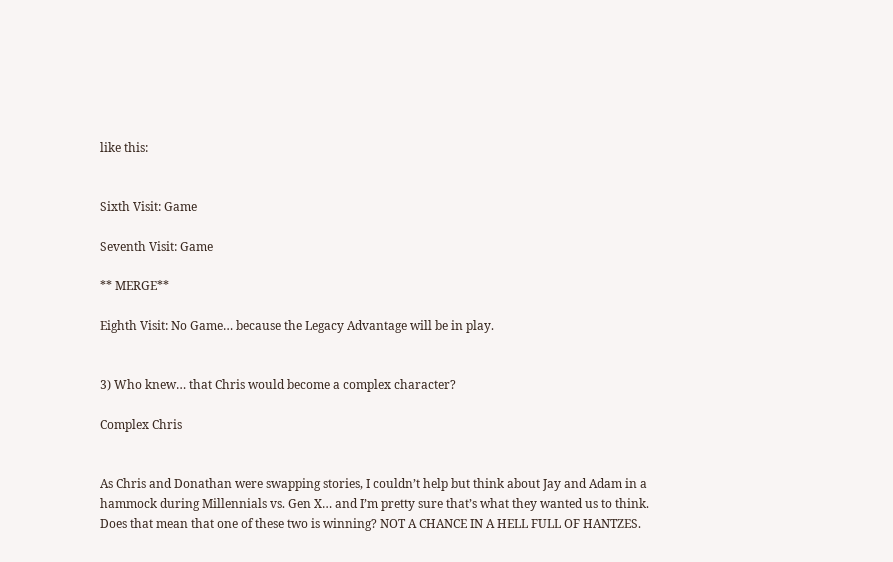like this:


Sixth Visit: Game

Seventh Visit: Game

** MERGE**

Eighth Visit: No Game… because the Legacy Advantage will be in play.


3) Who knew… that Chris would become a complex character?

Complex Chris


As Chris and Donathan were swapping stories, I couldn’t help but think about Jay and Adam in a hammock during Millennials vs. Gen X… and I’m pretty sure that’s what they wanted us to think. Does that mean that one of these two is winning? NOT A CHANCE IN A HELL FULL OF HANTZES.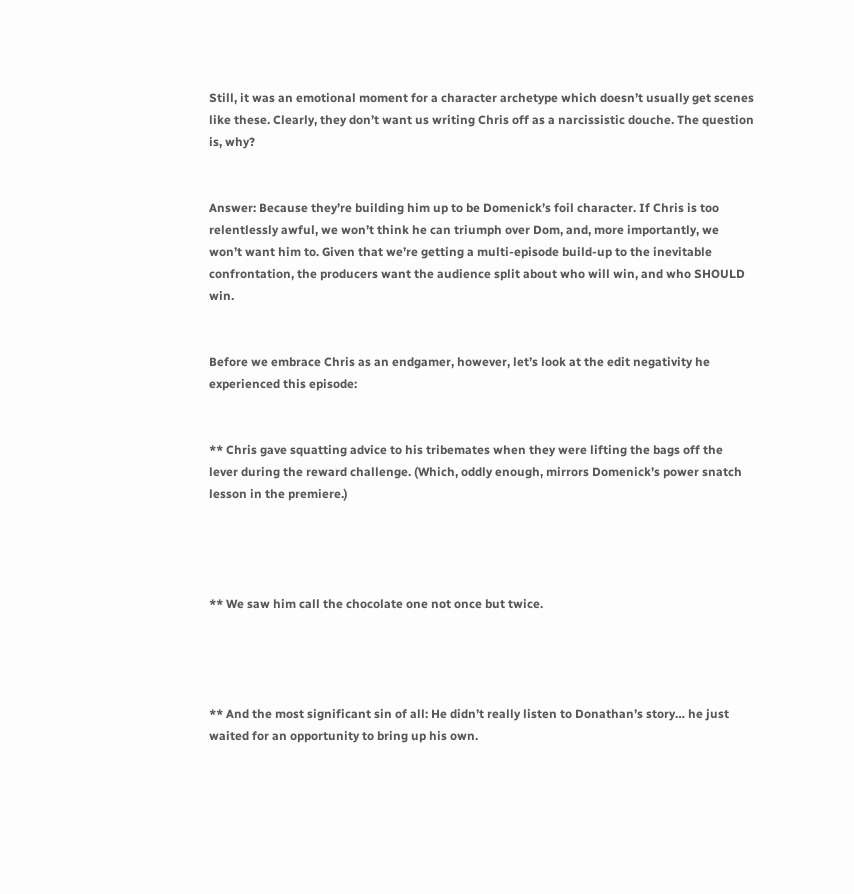Still, it was an emotional moment for a character archetype which doesn’t usually get scenes like these. Clearly, they don’t want us writing Chris off as a narcissistic douche. The question is, why?


Answer: Because they’re building him up to be Domenick’s foil character. If Chris is too relentlessly awful, we won’t think he can triumph over Dom, and, more importantly, we won’t want him to. Given that we’re getting a multi-episode build-up to the inevitable confrontation, the producers want the audience split about who will win, and who SHOULD win.


Before we embrace Chris as an endgamer, however, let’s look at the edit negativity he experienced this episode:


** Chris gave squatting advice to his tribemates when they were lifting the bags off the lever during the reward challenge. (Which, oddly enough, mirrors Domenick’s power snatch lesson in the premiere.)




** We saw him call the chocolate one not once but twice.




** And the most significant sin of all: He didn’t really listen to Donathan’s story… he just waited for an opportunity to bring up his own.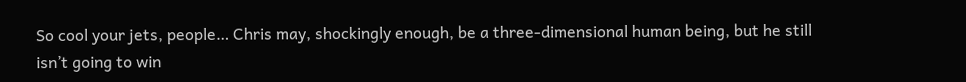So cool your jets, people… Chris may, shockingly enough, be a three-dimensional human being, but he still isn’t going to win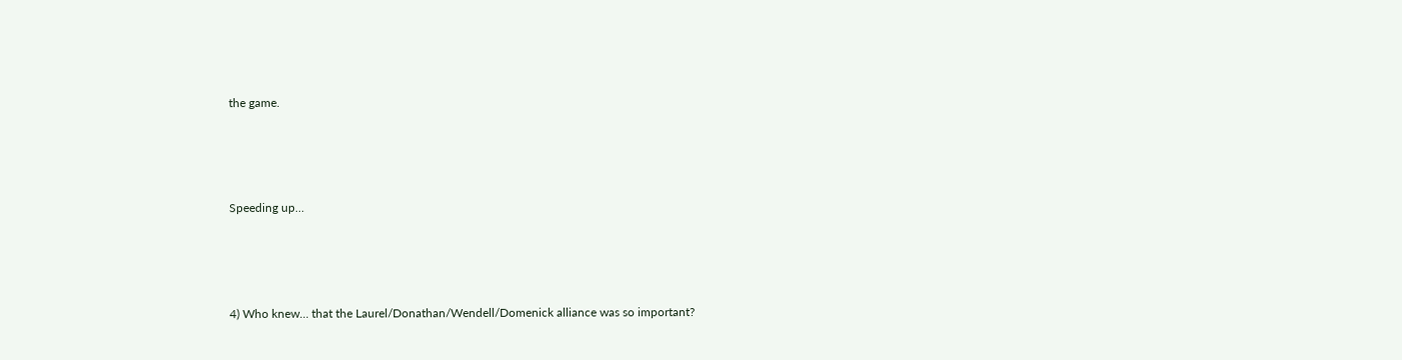the game.




Speeding up…




4) Who knew… that the Laurel/Donathan/Wendell/Domenick alliance was so important?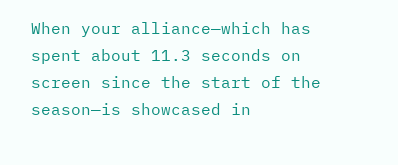When your alliance—which has spent about 11.3 seconds on screen since the start of the season—is showcased in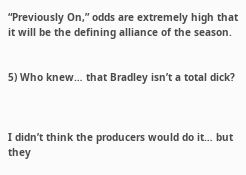“Previously On,” odds are extremely high that it will be the defining alliance of the season.


5) Who knew… that Bradley isn’t a total dick?



I didn’t think the producers would do it… but they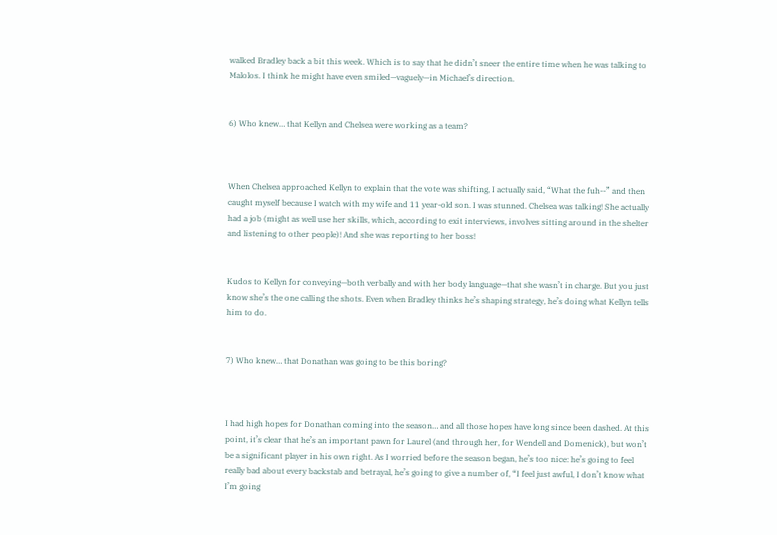walked Bradley back a bit this week. Which is to say that he didn’t sneer the entire time when he was talking to Malolos. I think he might have even smiled—vaguely—in Michael’s direction.


6) Who knew… that Kellyn and Chelsea were working as a team?



When Chelsea approached Kellyn to explain that the vote was shifting, I actually said, “What the fuh--” and then caught myself because I watch with my wife and 11 year-old son. I was stunned. Chelsea was talking! She actually had a job (might as well use her skills, which, according to exit interviews, involves sitting around in the shelter and listening to other people)! And she was reporting to her boss!


Kudos to Kellyn for conveying—both verbally and with her body language—that she wasn’t in charge. But you just know she’s the one calling the shots. Even when Bradley thinks he’s shaping strategy, he’s doing what Kellyn tells him to do.


7) Who knew… that Donathan was going to be this boring?



I had high hopes for Donathan coming into the season… and all those hopes have long since been dashed. At this point, it’s clear that he’s an important pawn for Laurel (and through her, for Wendell and Domenick), but won’t be a significant player in his own right. As I worried before the season began, he’s too nice: he’s going to feel really bad about every backstab and betrayal, he’s going to give a number of, “I feel just awful, I don’t know what I’m going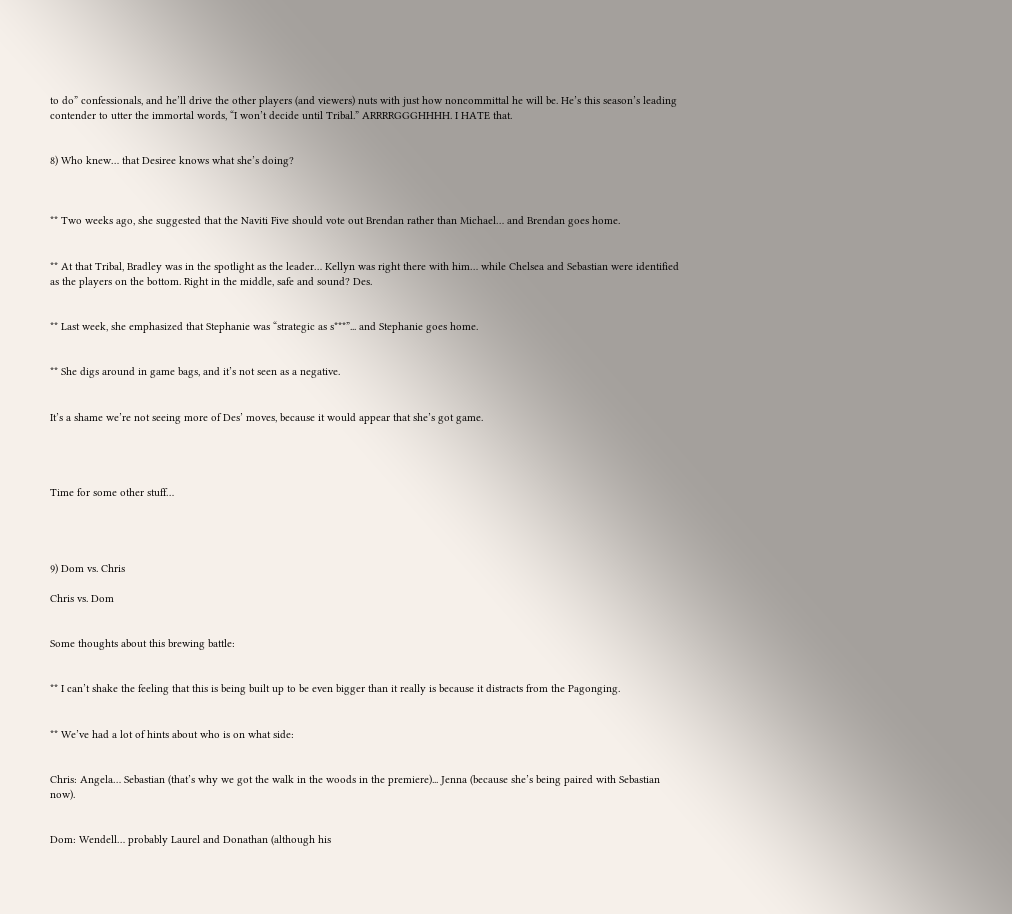to do” confessionals, and he’ll drive the other players (and viewers) nuts with just how noncommittal he will be. He’s this season’s leading contender to utter the immortal words, “I won’t decide until Tribal.” ARRRRGGGHHHH. I HATE that.


8) Who knew… that Desiree knows what she’s doing?



** Two weeks ago, she suggested that the Naviti Five should vote out Brendan rather than Michael… and Brendan goes home.


** At that Tribal, Bradley was in the spotlight as the leader… Kellyn was right there with him… while Chelsea and Sebastian were identified as the players on the bottom. Right in the middle, safe and sound? Des.


** Last week, she emphasized that Stephanie was “strategic as s***”... and Stephanie goes home.


** She digs around in game bags, and it’s not seen as a negative.


It’s a shame we’re not seeing more of Des’ moves, because it would appear that she’s got game.




Time for some other stuff…




9) Dom vs. Chris

Chris vs. Dom


Some thoughts about this brewing battle:


** I can’t shake the feeling that this is being built up to be even bigger than it really is because it distracts from the Pagonging.


** We’ve had a lot of hints about who is on what side:


Chris: Angela… Sebastian (that’s why we got the walk in the woods in the premiere)... Jenna (because she’s being paired with Sebastian now).


Dom: Wendell… probably Laurel and Donathan (although his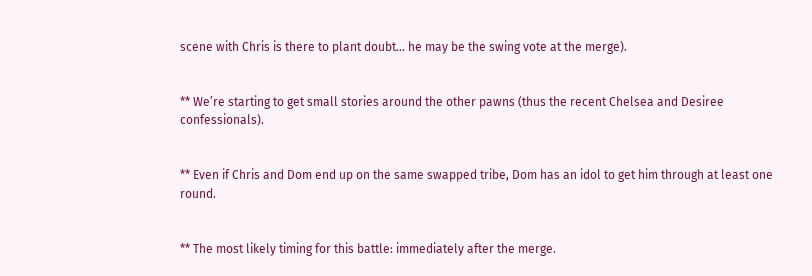scene with Chris is there to plant doubt… he may be the swing vote at the merge).


** We’re starting to get small stories around the other pawns (thus the recent Chelsea and Desiree confessionals).


** Even if Chris and Dom end up on the same swapped tribe, Dom has an idol to get him through at least one round.


** The most likely timing for this battle: immediately after the merge.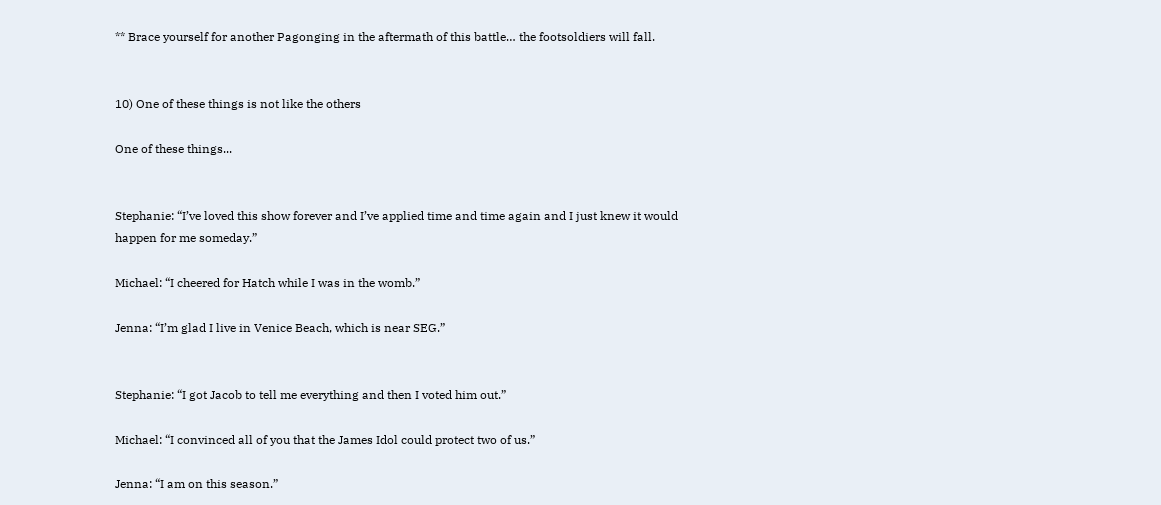** Brace yourself for another Pagonging in the aftermath of this battle… the footsoldiers will fall.


10) One of these things is not like the others

One of these things...


Stephanie: “I’ve loved this show forever and I’ve applied time and time again and I just knew it would happen for me someday.”

Michael: “I cheered for Hatch while I was in the womb.”

Jenna: “I’m glad I live in Venice Beach, which is near SEG.”


Stephanie: “I got Jacob to tell me everything and then I voted him out.”

Michael: “I convinced all of you that the James Idol could protect two of us.”

Jenna: “I am on this season.”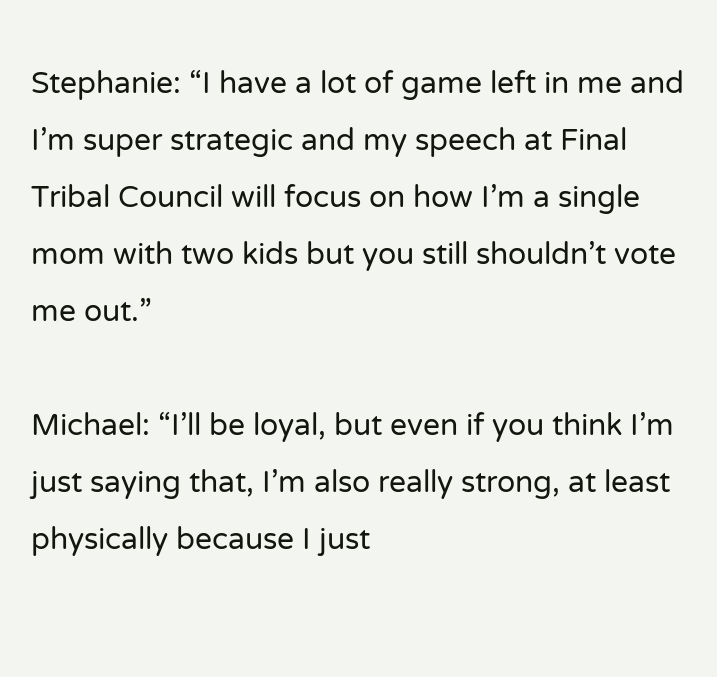Stephanie: “I have a lot of game left in me and I’m super strategic and my speech at Final Tribal Council will focus on how I’m a single mom with two kids but you still shouldn’t vote me out.”

Michael: “I’ll be loyal, but even if you think I’m just saying that, I’m also really strong, at least physically because I just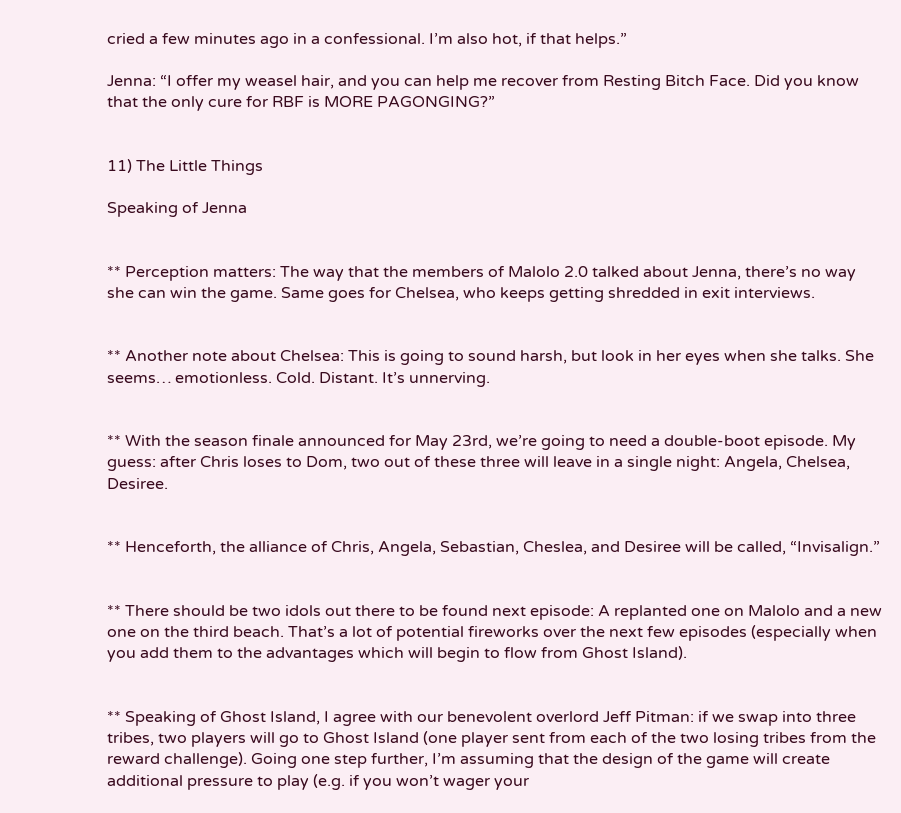cried a few minutes ago in a confessional. I’m also hot, if that helps.”

Jenna: “I offer my weasel hair, and you can help me recover from Resting Bitch Face. Did you know that the only cure for RBF is MORE PAGONGING?”


11) The Little Things

Speaking of Jenna


** Perception matters: The way that the members of Malolo 2.0 talked about Jenna, there’s no way she can win the game. Same goes for Chelsea, who keeps getting shredded in exit interviews.


** Another note about Chelsea: This is going to sound harsh, but look in her eyes when she talks. She seems… emotionless. Cold. Distant. It’s unnerving.


** With the season finale announced for May 23rd, we’re going to need a double-boot episode. My guess: after Chris loses to Dom, two out of these three will leave in a single night: Angela, Chelsea, Desiree.


** Henceforth, the alliance of Chris, Angela, Sebastian, Cheslea, and Desiree will be called, “Invisalign.”


** There should be two idols out there to be found next episode: A replanted one on Malolo and a new one on the third beach. That’s a lot of potential fireworks over the next few episodes (especially when you add them to the advantages which will begin to flow from Ghost Island).


** Speaking of Ghost Island, I agree with our benevolent overlord Jeff Pitman: if we swap into three tribes, two players will go to Ghost Island (one player sent from each of the two losing tribes from the reward challenge). Going one step further, I’m assuming that the design of the game will create additional pressure to play (e.g. if you won’t wager your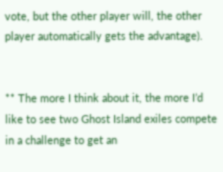vote, but the other player will, the other player automatically gets the advantage).


** The more I think about it, the more I’d like to see two Ghost Island exiles compete in a challenge to get an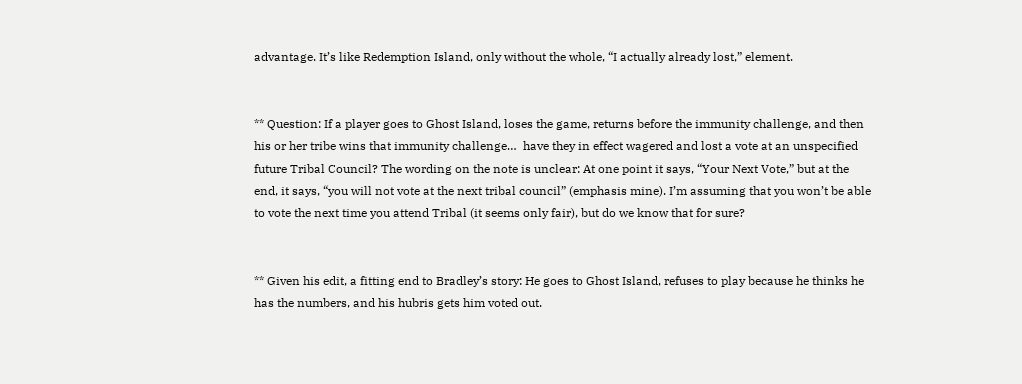advantage. It’s like Redemption Island, only without the whole, “I actually already lost,” element.


** Question: If a player goes to Ghost Island, loses the game, returns before the immunity challenge, and then his or her tribe wins that immunity challenge…  have they in effect wagered and lost a vote at an unspecified future Tribal Council? The wording on the note is unclear: At one point it says, “Your Next Vote,” but at the end, it says, “you will not vote at the next tribal council” (emphasis mine). I’m assuming that you won’t be able to vote the next time you attend Tribal (it seems only fair), but do we know that for sure?


** Given his edit, a fitting end to Bradley’s story: He goes to Ghost Island, refuses to play because he thinks he has the numbers, and his hubris gets him voted out.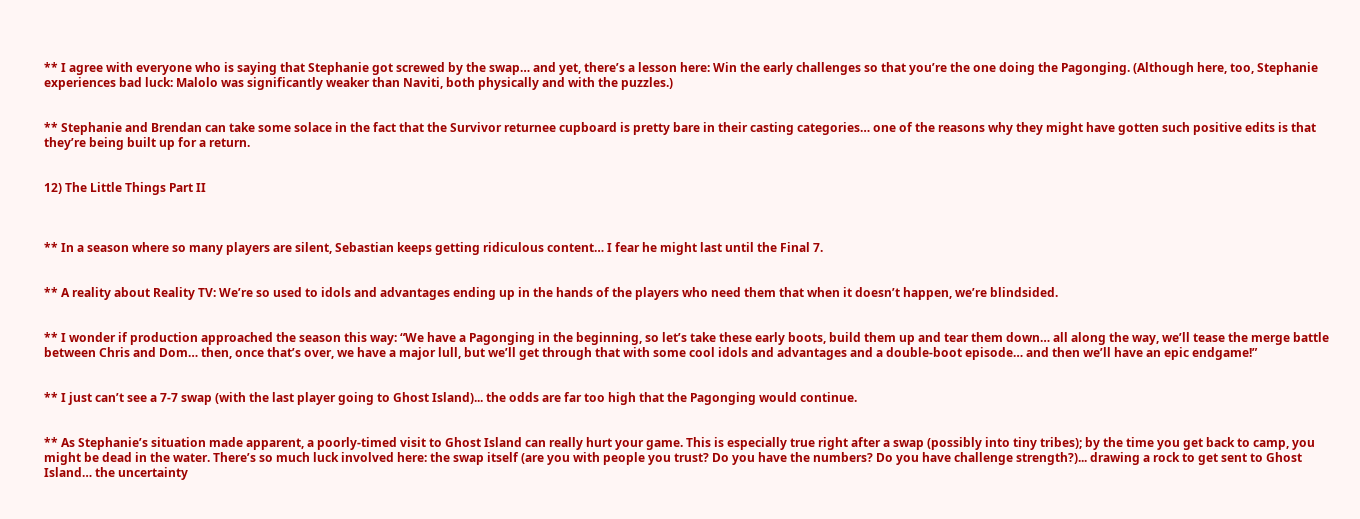** I agree with everyone who is saying that Stephanie got screwed by the swap… and yet, there’s a lesson here: Win the early challenges so that you’re the one doing the Pagonging. (Although here, too, Stephanie experiences bad luck: Malolo was significantly weaker than Naviti, both physically and with the puzzles.)


** Stephanie and Brendan can take some solace in the fact that the Survivor returnee cupboard is pretty bare in their casting categories… one of the reasons why they might have gotten such positive edits is that they’re being built up for a return.


12) The Little Things Part II



** In a season where so many players are silent, Sebastian keeps getting ridiculous content… I fear he might last until the Final 7.


** A reality about Reality TV: We’re so used to idols and advantages ending up in the hands of the players who need them that when it doesn’t happen, we’re blindsided.


** I wonder if production approached the season this way: “We have a Pagonging in the beginning, so let’s take these early boots, build them up and tear them down… all along the way, we’ll tease the merge battle between Chris and Dom… then, once that’s over, we have a major lull, but we’ll get through that with some cool idols and advantages and a double-boot episode… and then we’ll have an epic endgame!”


** I just can’t see a 7-7 swap (with the last player going to Ghost Island)... the odds are far too high that the Pagonging would continue.


** As Stephanie’s situation made apparent, a poorly-timed visit to Ghost Island can really hurt your game. This is especially true right after a swap (possibly into tiny tribes); by the time you get back to camp, you might be dead in the water. There’s so much luck involved here: the swap itself (are you with people you trust? Do you have the numbers? Do you have challenge strength?)... drawing a rock to get sent to Ghost Island… the uncertainty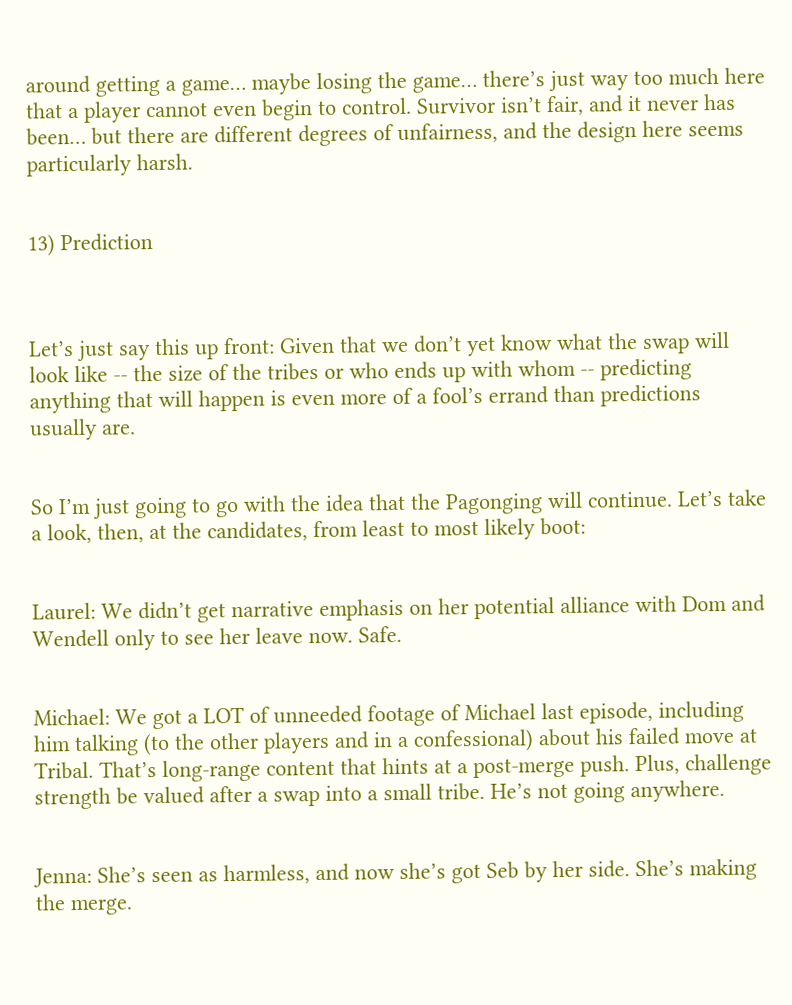around getting a game… maybe losing the game… there’s just way too much here that a player cannot even begin to control. Survivor isn’t fair, and it never has been… but there are different degrees of unfairness, and the design here seems particularly harsh.


13) Prediction



Let’s just say this up front: Given that we don’t yet know what the swap will look like -- the size of the tribes or who ends up with whom -- predicting anything that will happen is even more of a fool’s errand than predictions usually are.


So I’m just going to go with the idea that the Pagonging will continue. Let’s take a look, then, at the candidates, from least to most likely boot:


Laurel: We didn’t get narrative emphasis on her potential alliance with Dom and Wendell only to see her leave now. Safe.


Michael: We got a LOT of unneeded footage of Michael last episode, including him talking (to the other players and in a confessional) about his failed move at Tribal. That’s long-range content that hints at a post-merge push. Plus, challenge strength be valued after a swap into a small tribe. He’s not going anywhere.


Jenna: She’s seen as harmless, and now she’s got Seb by her side. She’s making the merge.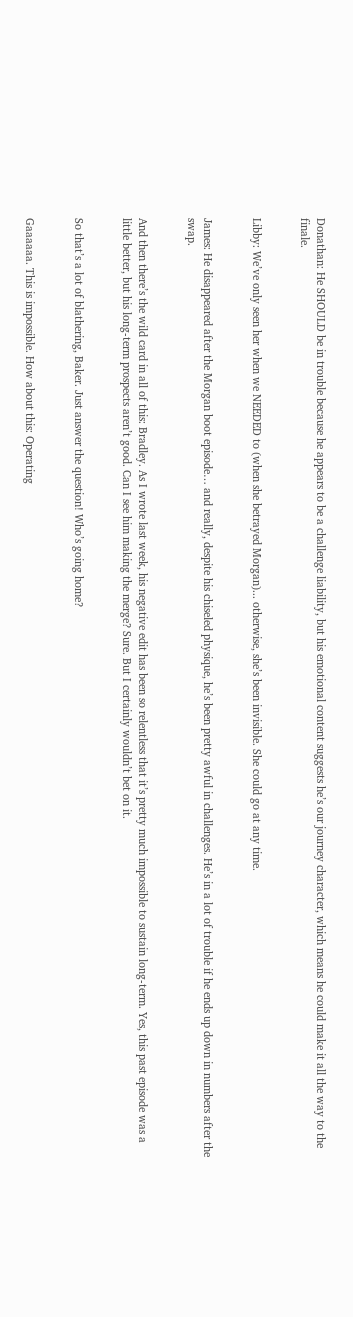Donathan: He SHOULD be in trouble because he appears to be a challenge liability, but his emotional content suggests he’s our journey character, which means he could make it all the way to the finale.


Libby: We’ve only seen her when we NEEDED to (when she betrayed Morgan)... otherwise, she’s been invisible. She could go at any time.


James: He disappeared after the Morgan boot episode… and really, despite his chiseled physique, he’s been pretty awful in challenges. He’s in a lot of trouble if he ends up down in numbers after the swap.


And then there’s the wild card in all of this: Bradley. As I wrote last week, his negative edit has been so relentless that it’s pretty much impossible to sustain long-term. Yes, this past episode was a little better, but his long-term prospects aren’t good. Can I see him making the merge? Sure. But I certainly wouldn’t bet on it.


So that’s a lot of blathering, Baker. Just answer the question! Who’s going home?


Gaaaaaa. This is impossible. How about this: Operating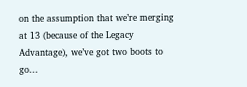on the assumption that we’re merging at 13 (because of the Legacy Advantage), we’ve got two boots to go...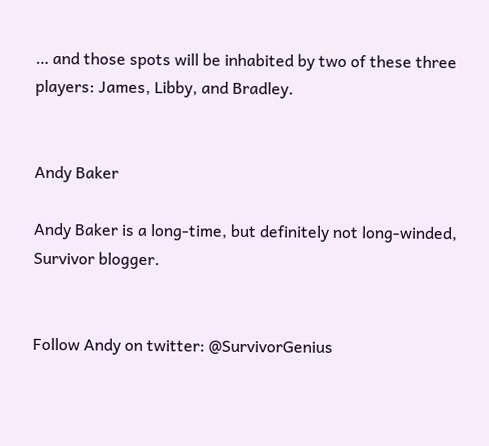… and those spots will be inhabited by two of these three players: James, Libby, and Bradley.


Andy Baker

Andy Baker is a long-time, but definitely not long-winded, Survivor blogger.


Follow Andy on twitter: @SurvivorGenius